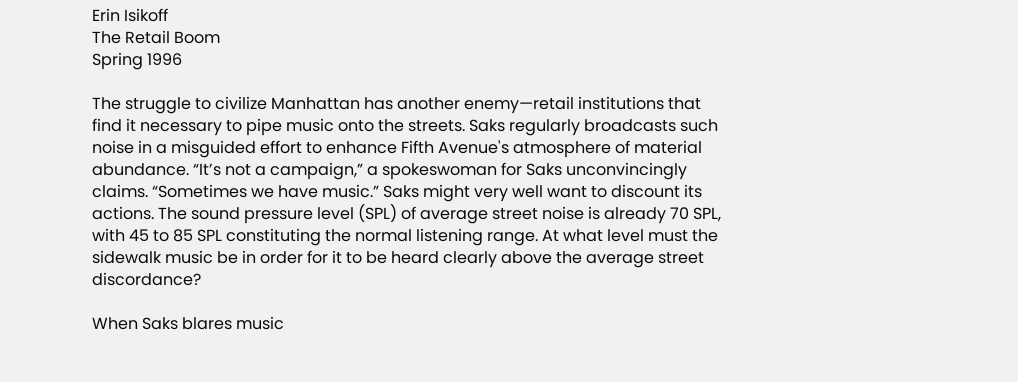Erin Isikoff
The Retail Boom
Spring 1996

The struggle to civilize Manhattan has another enemy—retail institutions that find it necessary to pipe music onto the streets. Saks regularly broadcasts such noise in a misguided effort to enhance Fifth Avenue's atmosphere of material abundance. “It’s not a campaign,” a spokeswoman for Saks unconvincingly claims. “Sometimes we have music.” Saks might very well want to discount its actions. The sound pressure level (SPL) of average street noise is already 70 SPL, with 45 to 85 SPL constituting the normal listening range. At what level must the sidewalk music be in order for it to be heard clearly above the average street discordance?

When Saks blares music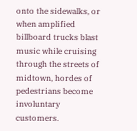onto the sidewalks, or when amplified billboard trucks blast music while cruising through the streets of midtown, hordes of pedestrians become involuntary customers.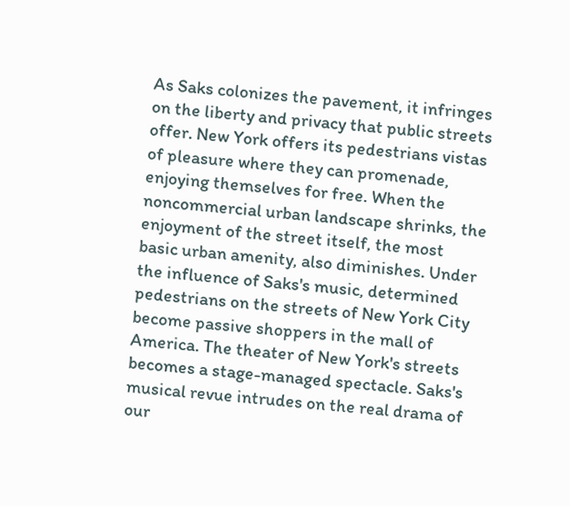As Saks colonizes the pavement, it infringes on the liberty and privacy that public streets offer. New York offers its pedestrians vistas of pleasure where they can promenade, enjoying themselves for free. When the noncommercial urban landscape shrinks, the enjoyment of the street itself, the most basic urban amenity, also diminishes. Under the influence of Saks's music, determined pedestrians on the streets of New York City become passive shoppers in the mall of America. The theater of New York's streets becomes a stage-managed spectacle. Saks's musical revue intrudes on the real drama of our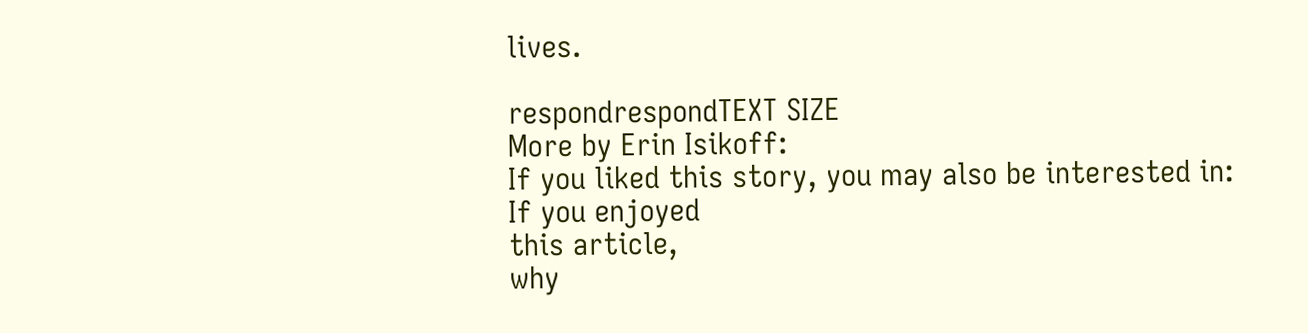lives.

respondrespondTEXT SIZE
More by Erin Isikoff:
If you liked this story, you may also be interested in:
If you enjoyed
this article,
why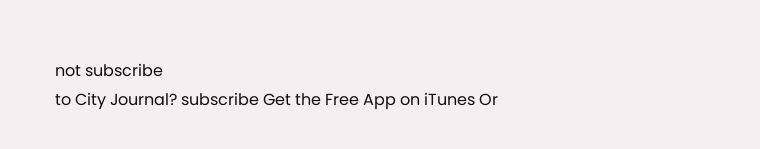not subscribe
to City Journal? subscribe Get the Free App on iTunes Or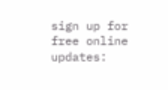sign up for free online updates: